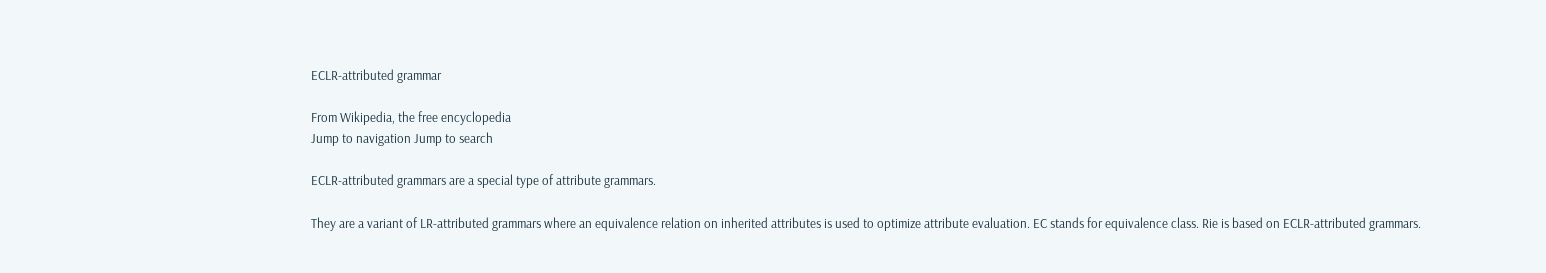ECLR-attributed grammar

From Wikipedia, the free encyclopedia
Jump to navigation Jump to search

ECLR-attributed grammars are a special type of attribute grammars.

They are a variant of LR-attributed grammars where an equivalence relation on inherited attributes is used to optimize attribute evaluation. EC stands for equivalence class. Rie is based on ECLR-attributed grammars.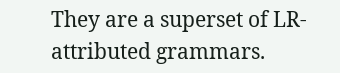They are a superset of LR-attributed grammars.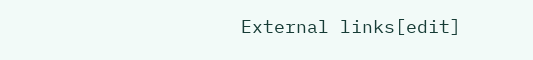External links[edit]